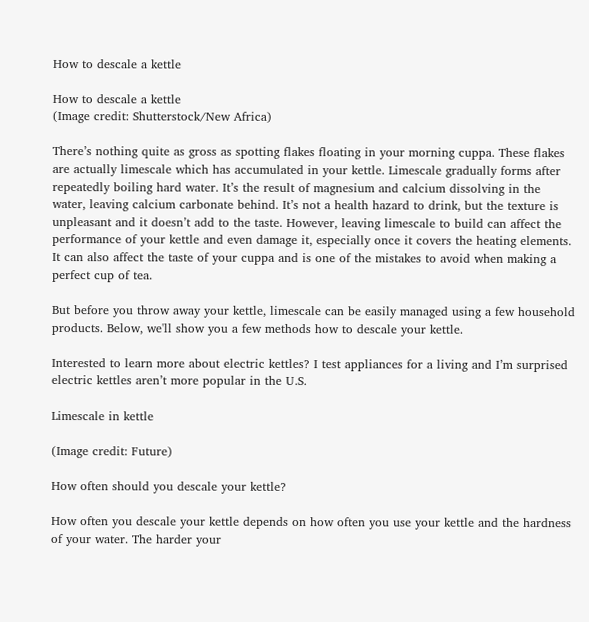How to descale a kettle

How to descale a kettle
(Image credit: Shutterstock/New Africa)

There’s nothing quite as gross as spotting flakes floating in your morning cuppa. These flakes are actually limescale which has accumulated in your kettle. Limescale gradually forms after repeatedly boiling hard water. It’s the result of magnesium and calcium dissolving in the water, leaving calcium carbonate behind. It’s not a health hazard to drink, but the texture is unpleasant and it doesn’t add to the taste. However, leaving limescale to build can affect the performance of your kettle and even damage it, especially once it covers the heating elements. It can also affect the taste of your cuppa and is one of the mistakes to avoid when making a perfect cup of tea.

But before you throw away your kettle, limescale can be easily managed using a few household products. Below, we'll show you a few methods how to descale your kettle.

Interested to learn more about electric kettles? I test appliances for a living and I’m surprised electric kettles aren’t more popular in the U.S.

Limescale in kettle

(Image credit: Future)

How often should you descale your kettle?

How often you descale your kettle depends on how often you use your kettle and the hardness of your water. The harder your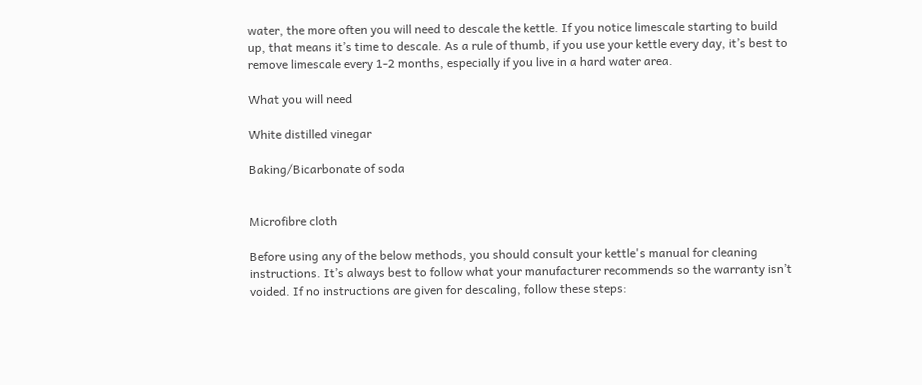water, the more often you will need to descale the kettle. If you notice limescale starting to build up, that means it’s time to descale. As a rule of thumb, if you use your kettle every day, it’s best to remove limescale every 1-2 months, especially if you live in a hard water area.

What you will need

White distilled vinegar

Baking/Bicarbonate of soda


Microfibre cloth

Before using any of the below methods, you should consult your kettle's manual for cleaning instructions. It’s always best to follow what your manufacturer recommends so the warranty isn’t voided. If no instructions are given for descaling, follow these steps: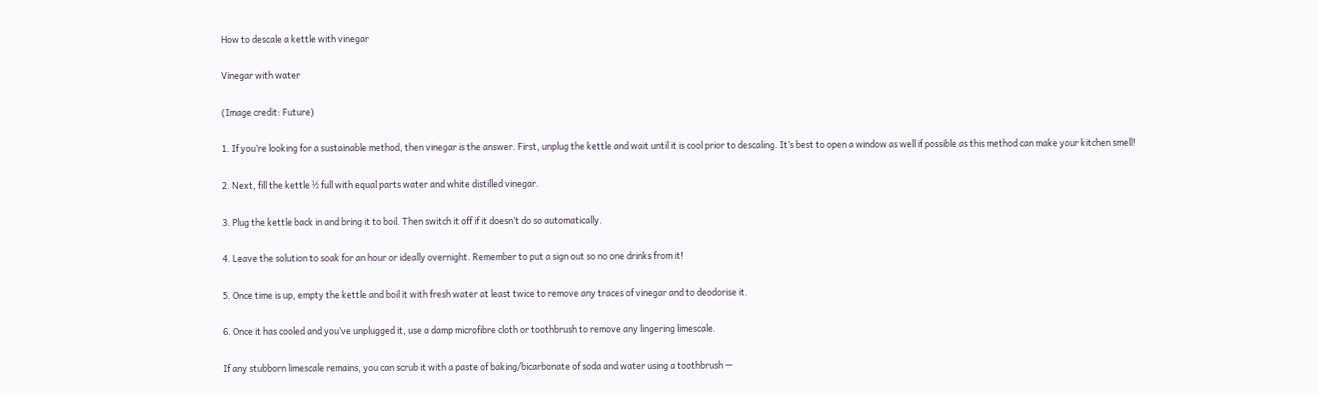How to descale a kettle with vinegar

Vinegar with water

(Image credit: Future)

1. If you’re looking for a sustainable method, then vinegar is the answer. First, unplug the kettle and wait until it is cool prior to descaling. It’s best to open a window as well if possible as this method can make your kitchen smell!

2. Next, fill the kettle ½ full with equal parts water and white distilled vinegar.

3. Plug the kettle back in and bring it to boil. Then switch it off if it doesn’t do so automatically.

4. Leave the solution to soak for an hour or ideally overnight. Remember to put a sign out so no one drinks from it!

5. Once time is up, empty the kettle and boil it with fresh water at least twice to remove any traces of vinegar and to deodorise it.

6. Once it has cooled and you’ve unplugged it, use a damp microfibre cloth or toothbrush to remove any lingering limescale.

If any stubborn limescale remains, you can scrub it with a paste of baking/bicarbonate of soda and water using a toothbrush —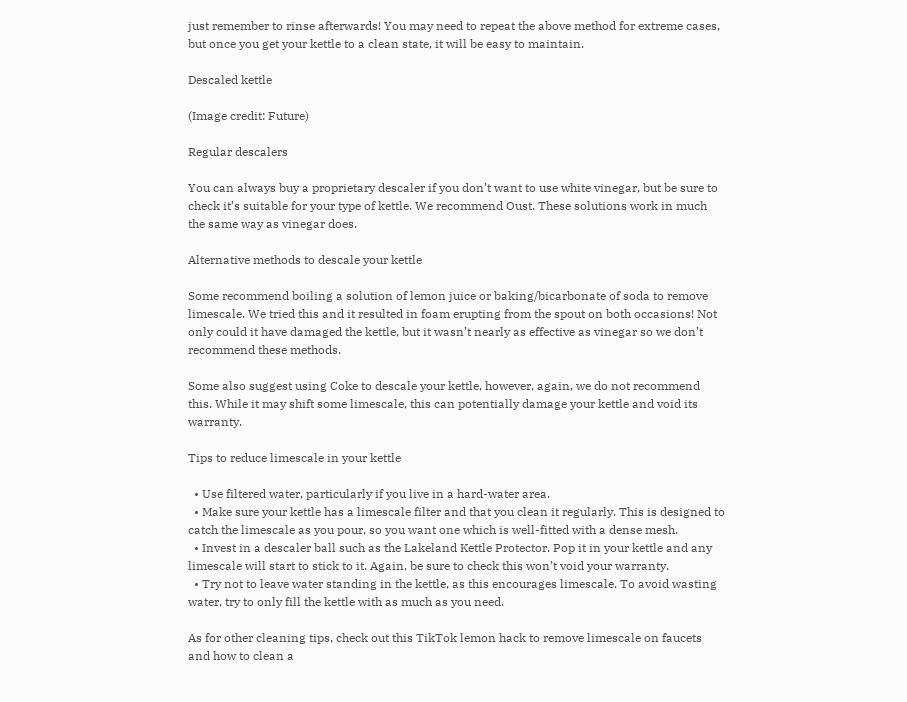just remember to rinse afterwards! You may need to repeat the above method for extreme cases, but once you get your kettle to a clean state, it will be easy to maintain.

Descaled kettle

(Image credit: Future)

Regular descalers

You can always buy a proprietary descaler if you don’t want to use white vinegar, but be sure to check it’s suitable for your type of kettle. We recommend Oust. These solutions work in much the same way as vinegar does.

Alternative methods to descale your kettle

Some recommend boiling a solution of lemon juice or baking/bicarbonate of soda to remove limescale. We tried this and it resulted in foam erupting from the spout on both occasions! Not only could it have damaged the kettle, but it wasn’t nearly as effective as vinegar so we don’t recommend these methods.

Some also suggest using Coke to descale your kettle, however, again, we do not recommend this. While it may shift some limescale, this can potentially damage your kettle and void its warranty.

Tips to reduce limescale in your kettle

  • Use filtered water, particularly if you live in a hard-water area.
  • Make sure your kettle has a limescale filter and that you clean it regularly. This is designed to catch the limescale as you pour, so you want one which is well-fitted with a dense mesh.
  • Invest in a descaler ball such as the Lakeland Kettle Protector. Pop it in your kettle and any limescale will start to stick to it. Again, be sure to check this won’t void your warranty.
  • Try not to leave water standing in the kettle, as this encourages limescale. To avoid wasting water, try to only fill the kettle with as much as you need.

As for other cleaning tips, check out this TikTok lemon hack to remove limescale on faucets and how to clean a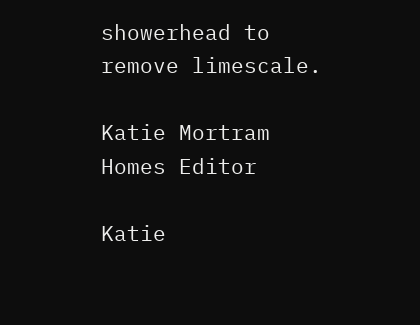showerhead to remove limescale.

Katie Mortram
Homes Editor

Katie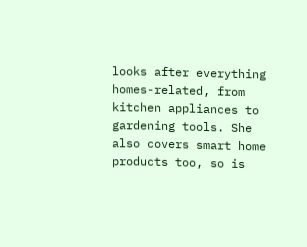looks after everything homes-related, from kitchen appliances to gardening tools. She also covers smart home products too, so is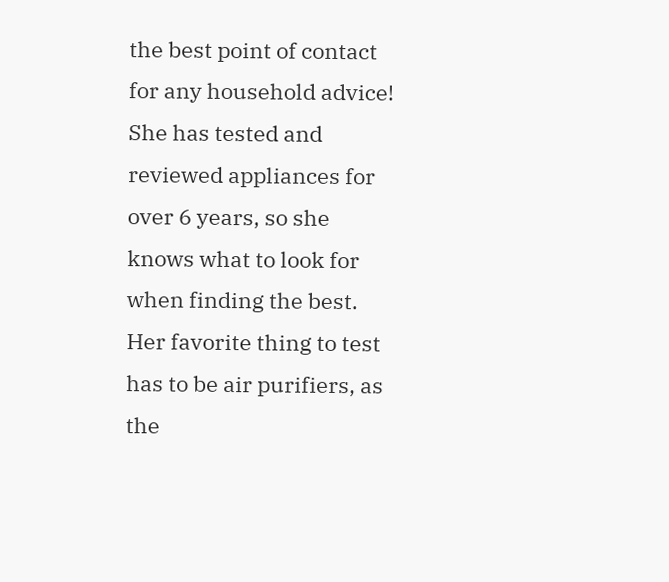the best point of contact for any household advice! She has tested and reviewed appliances for over 6 years, so she knows what to look for when finding the best. Her favorite thing to test has to be air purifiers, as the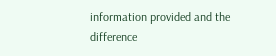information provided and the difference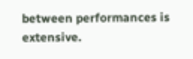between performances is extensive.